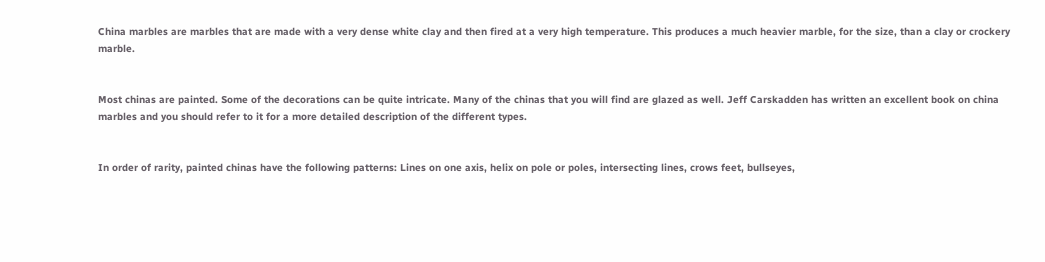China marbles are marbles that are made with a very dense white clay and then fired at a very high temperature. This produces a much heavier marble, for the size, than a clay or crockery marble.


Most chinas are painted. Some of the decorations can be quite intricate. Many of the chinas that you will find are glazed as well. Jeff Carskadden has written an excellent book on china marbles and you should refer to it for a more detailed description of the different types.


In order of rarity, painted chinas have the following patterns: Lines on one axis, helix on pole or poles, intersecting lines, crows feet, bullseyes,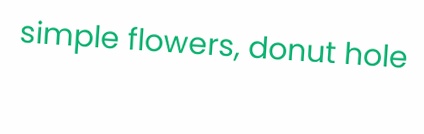simple flowers, donut hole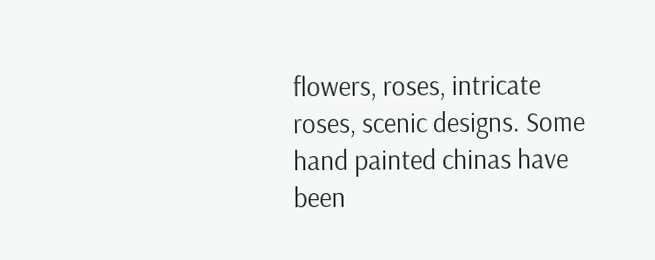flowers, roses, intricate roses, scenic designs. Some hand painted chinas have been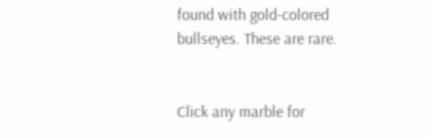found with gold-colored bullseyes. These are rare.


Click any marble for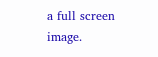a full screen image.